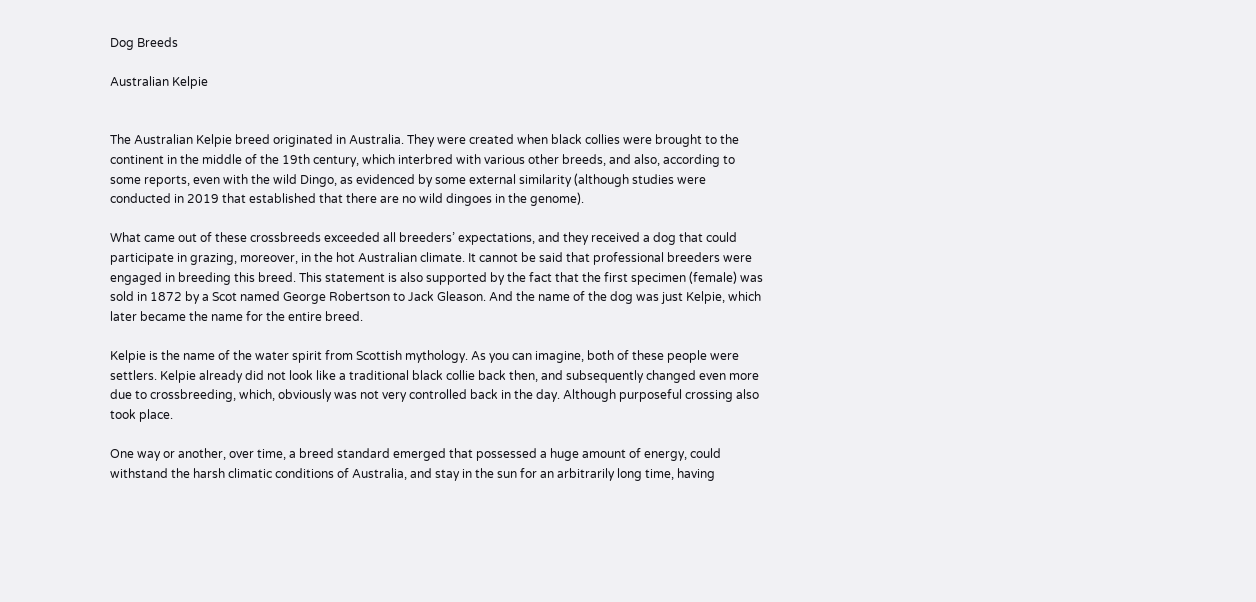Dog Breeds

Australian Kelpie


The Australian Kelpie breed originated in Australia. They were created when black collies were brought to the continent in the middle of the 19th century, which interbred with various other breeds, and also, according to some reports, even with the wild Dingo, as evidenced by some external similarity (although studies were conducted in 2019 that established that there are no wild dingoes in the genome).

What came out of these crossbreeds exceeded all breeders’ expectations, and they received a dog that could participate in grazing, moreover, in the hot Australian climate. It cannot be said that professional breeders were engaged in breeding this breed. This statement is also supported by the fact that the first specimen (female) was sold in 1872 by a Scot named George Robertson to Jack Gleason. And the name of the dog was just Kelpie, which later became the name for the entire breed.

Kelpie is the name of the water spirit from Scottish mythology. As you can imagine, both of these people were settlers. Kelpie already did not look like a traditional black collie back then, and subsequently changed even more due to crossbreeding, which, obviously was not very controlled back in the day. Although purposeful crossing also took place.

One way or another, over time, a breed standard emerged that possessed a huge amount of energy, could withstand the harsh climatic conditions of Australia, and stay in the sun for an arbitrarily long time, having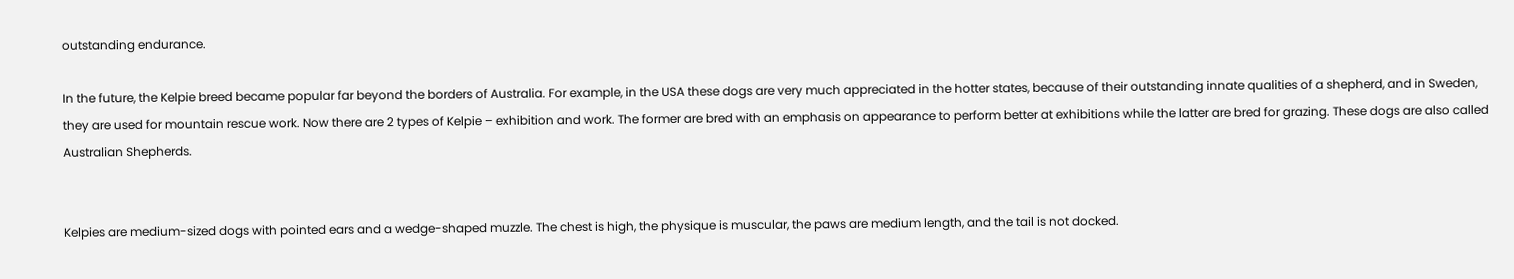outstanding endurance.

In the future, the Kelpie breed became popular far beyond the borders of Australia. For example, in the USA these dogs are very much appreciated in the hotter states, because of their outstanding innate qualities of a shepherd, and in Sweden, they are used for mountain rescue work. Now there are 2 types of Kelpie – exhibition and work. The former are bred with an emphasis on appearance to perform better at exhibitions while the latter are bred for grazing. These dogs are also called Australian Shepherds.


Kelpies are medium-sized dogs with pointed ears and a wedge-shaped muzzle. The chest is high, the physique is muscular, the paws are medium length, and the tail is not docked.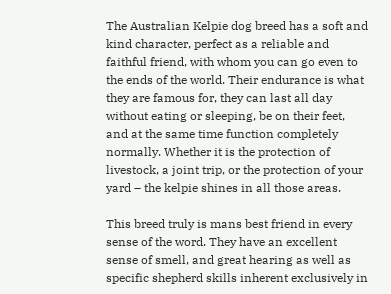The Australian Kelpie dog breed has a soft and kind character, perfect as a reliable and faithful friend, with whom you can go even to the ends of the world. Their endurance is what they are famous for, they can last all day without eating or sleeping, be on their feet, and at the same time function completely normally. Whether it is the protection of livestock, a joint trip, or the protection of your yard – the kelpie shines in all those areas.

This breed truly is mans best friend in every sense of the word. They have an excellent sense of smell, and great hearing as well as specific shepherd skills inherent exclusively in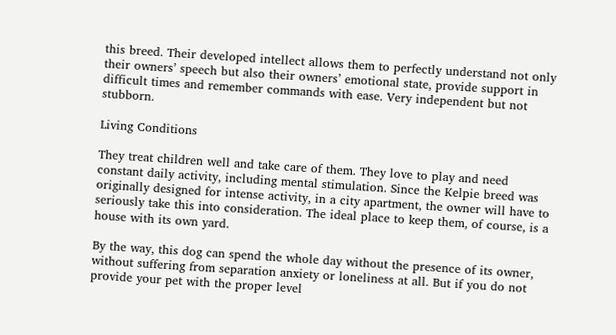this breed. Their developed intellect allows them to perfectly understand not only their owners’ speech but also their owners’ emotional state, provide support in difficult times and remember commands with ease. Very independent but not stubborn.

Living Conditions

They treat children well and take care of them. They love to play and need constant daily activity, including mental stimulation. Since the Kelpie breed was originally designed for intense activity, in a city apartment, the owner will have to seriously take this into consideration. The ideal place to keep them, of course, is a house with its own yard.

By the way, this dog can spend the whole day without the presence of its owner, without suffering from separation anxiety or loneliness at all. But if you do not provide your pet with the proper level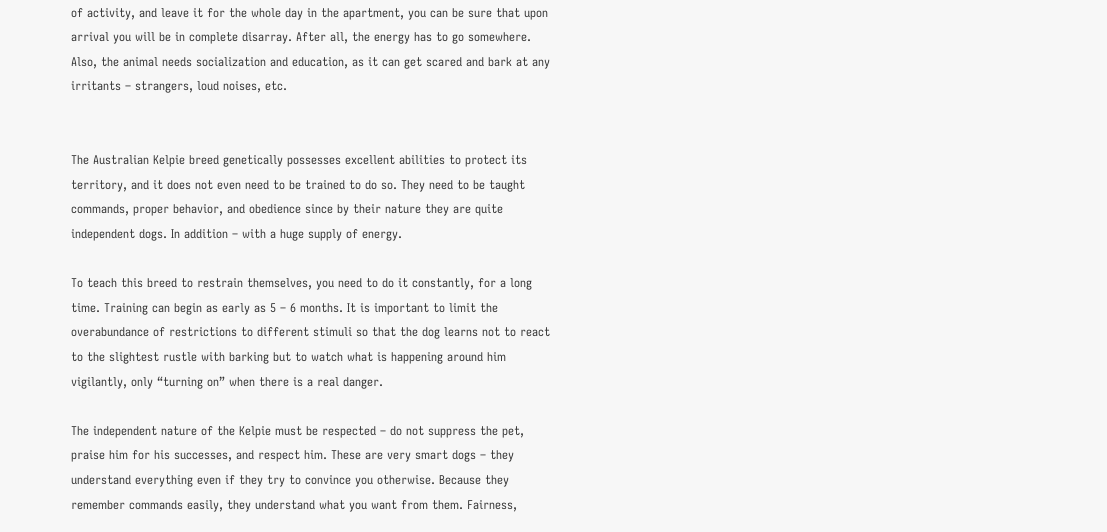of activity, and leave it for the whole day in the apartment, you can be sure that upon arrival you will be in complete disarray. After all, the energy has to go somewhere. Also, the animal needs socialization and education, as it can get scared and bark at any irritants – strangers, loud noises, etc.


The Australian Kelpie breed genetically possesses excellent abilities to protect its territory, and it does not even need to be trained to do so. They need to be taught commands, proper behavior, and obedience since by their nature they are quite independent dogs. In addition – with a huge supply of energy.

To teach this breed to restrain themselves, you need to do it constantly, for a long time. Training can begin as early as 5 – 6 months. It is important to limit the overabundance of restrictions to different stimuli so that the dog learns not to react to the slightest rustle with barking but to watch what is happening around him vigilantly, only “turning on” when there is a real danger.

The independent nature of the Kelpie must be respected – do not suppress the pet, praise him for his successes, and respect him. These are very smart dogs – they understand everything even if they try to convince you otherwise. Because they remember commands easily, they understand what you want from them. Fairness,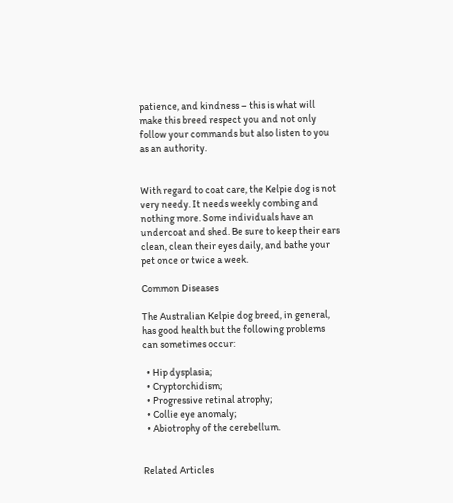patience, and kindness – this is what will make this breed respect you and not only follow your commands but also listen to you as an authority.


With regard to coat care, the Kelpie dog is not very needy. It needs weekly combing and nothing more. Some individuals have an undercoat and shed. Be sure to keep their ears clean, clean their eyes daily, and bathe your pet once or twice a week.

Common Diseases

The Australian Kelpie dog breed, in general, has good health but the following problems can sometimes occur:

  • Hip dysplasia;
  • Cryptorchidism;
  • Progressive retinal atrophy;
  • Collie eye anomaly;
  • Abiotrophy of the cerebellum.


Related Articles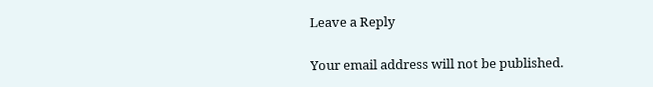Leave a Reply

Your email address will not be published.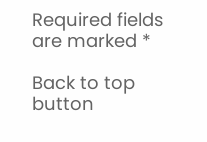Required fields are marked *

Back to top button